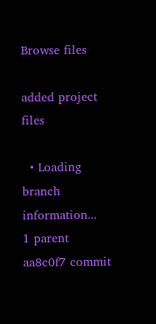Browse files

added project files

  • Loading branch information...
1 parent aa8c0f7 commit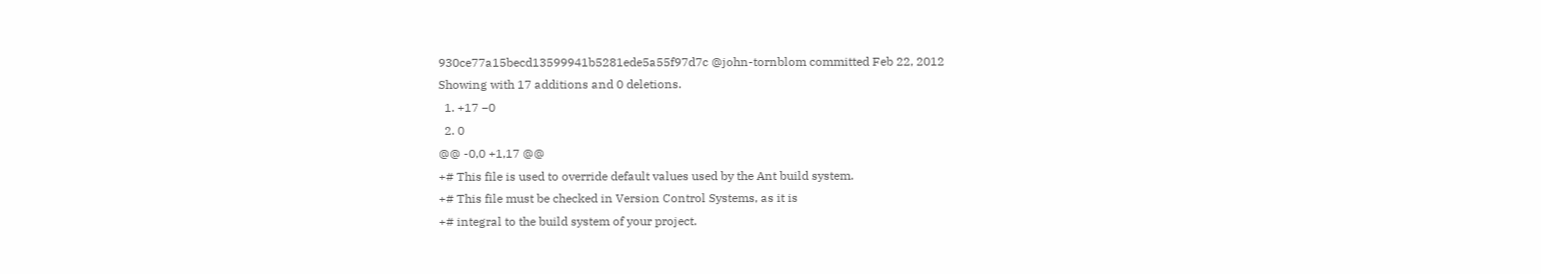930ce77a15becd13599941b5281ede5a55f97d7c @john-tornblom committed Feb 22, 2012
Showing with 17 additions and 0 deletions.
  1. +17 −0
  2. 0
@@ -0,0 +1,17 @@
+# This file is used to override default values used by the Ant build system.
+# This file must be checked in Version Control Systems, as it is
+# integral to the build system of your project.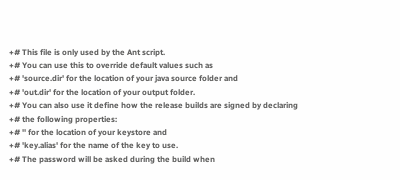+# This file is only used by the Ant script.
+# You can use this to override default values such as
+# 'source.dir' for the location of your java source folder and
+# 'out.dir' for the location of your output folder.
+# You can also use it define how the release builds are signed by declaring
+# the following properties:
+# '' for the location of your keystore and
+# 'key.alias' for the name of the key to use.
+# The password will be asked during the build when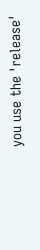you use the 'release'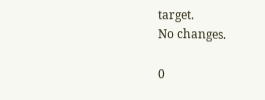target.
No changes.

0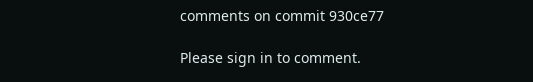comments on commit 930ce77

Please sign in to comment.